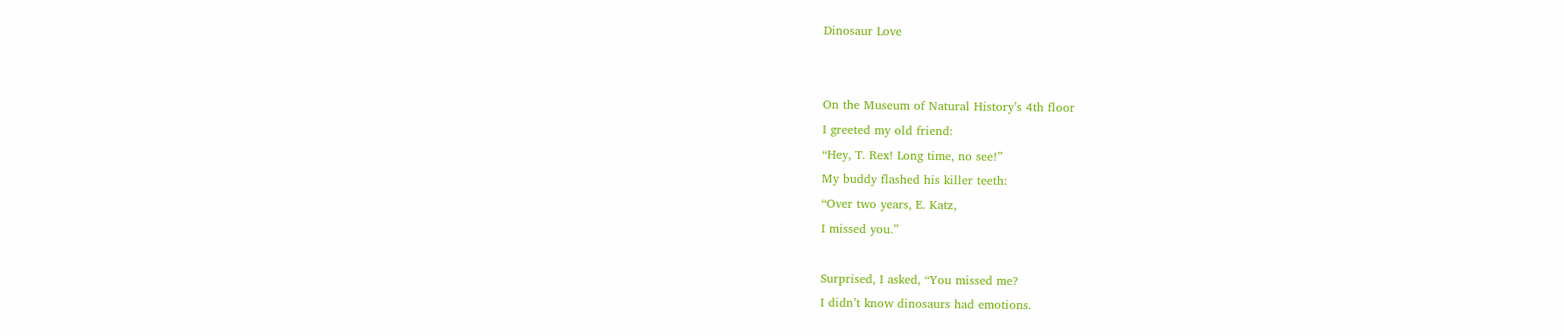Dinosaur Love


On the Museum of Natural History’s 4th floor
I greeted my old friend:
“Hey, T. Rex! Long time, no see!”
My buddy flashed his killer teeth:
“Over two years, E. Katz,
I missed you.”

Surprised, I asked, “You missed me?
I didn’t know dinosaurs had emotions.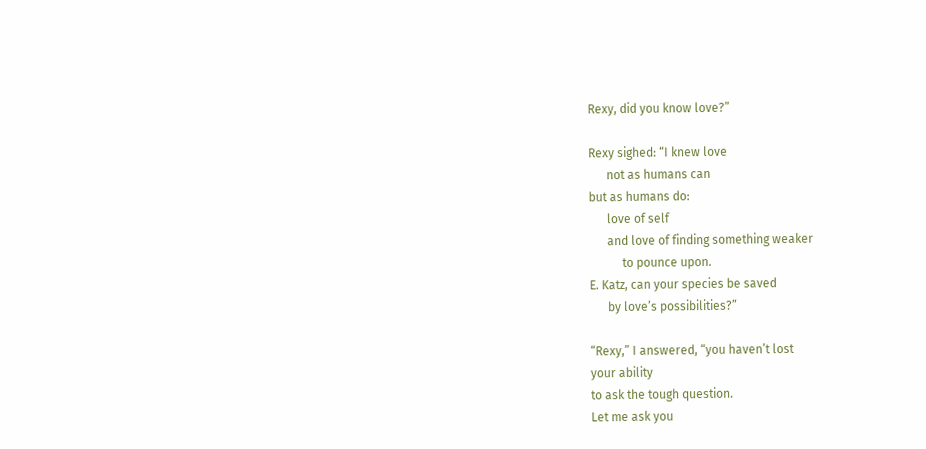Rexy, did you know love?”

Rexy sighed: “I knew love
      not as humans can
but as humans do:
      love of self
      and love of finding something weaker
           to pounce upon.
E. Katz, can your species be saved
      by love’s possibilities?”

“Rexy,” I answered, “you haven’t lost
your ability
to ask the tough question.
Let me ask you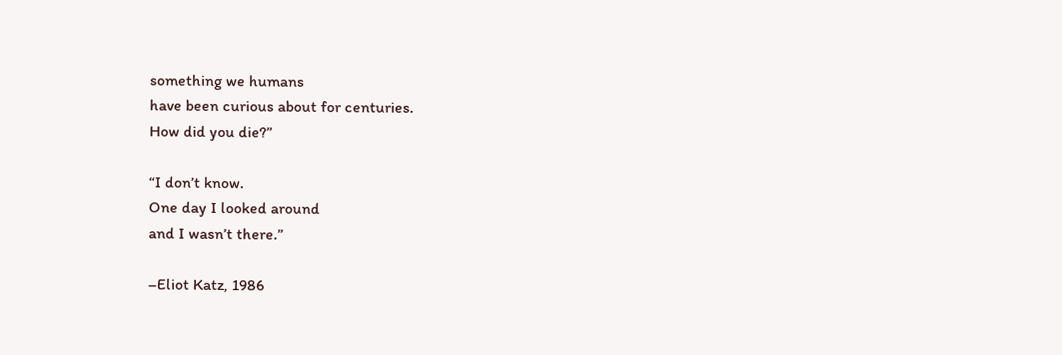something we humans
have been curious about for centuries.
How did you die?”

“I don’t know.
One day I looked around
and I wasn’t there.”

–Eliot Katz, 1986